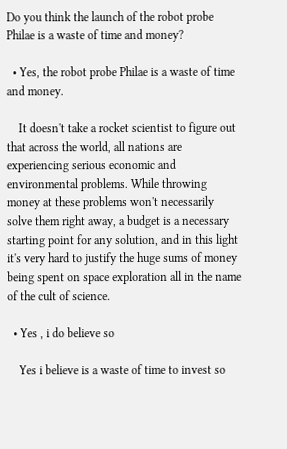Do you think the launch of the robot probe Philae is a waste of time and money?

  • Yes, the robot probe Philae is a waste of time and money.

    It doesn't take a rocket scientist to figure out that across the world, all nations are experiencing serious economic and environmental problems. While throwing money at these problems won't necessarily solve them right away, a budget is a necessary starting point for any solution, and in this light it's very hard to justify the huge sums of money being spent on space exploration all in the name of the cult of science.

  • Yes , i do believe so

    Yes i believe is a waste of time to invest so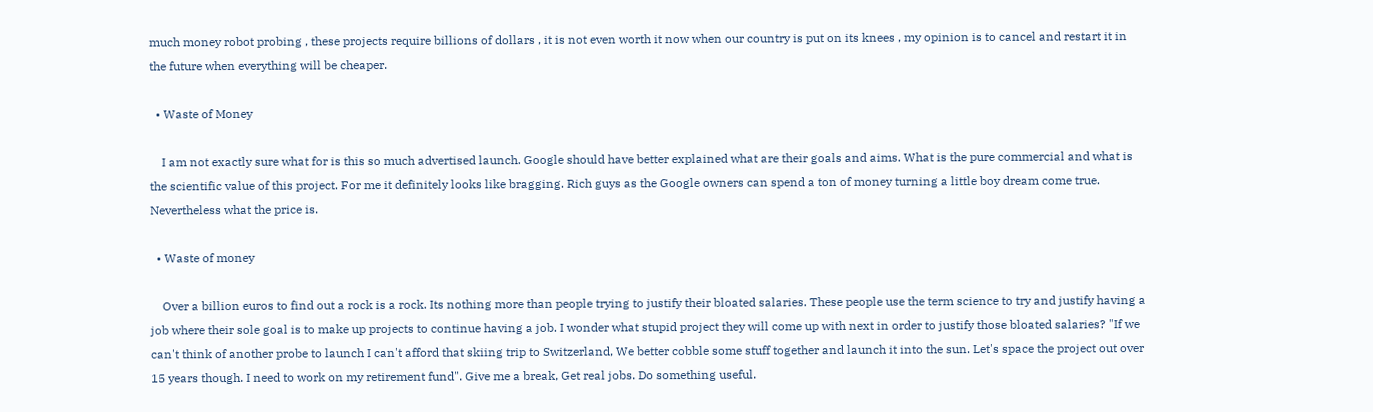much money robot probing , these projects require billions of dollars , it is not even worth it now when our country is put on its knees , my opinion is to cancel and restart it in the future when everything will be cheaper.

  • Waste of Money

    I am not exactly sure what for is this so much advertised launch. Google should have better explained what are their goals and aims. What is the pure commercial and what is the scientific value of this project. For me it definitely looks like bragging. Rich guys as the Google owners can spend a ton of money turning a little boy dream come true. Nevertheless what the price is.

  • Waste of money

    Over a billion euros to find out a rock is a rock. Its nothing more than people trying to justify their bloated salaries. These people use the term science to try and justify having a job where their sole goal is to make up projects to continue having a job. I wonder what stupid project they will come up with next in order to justify those bloated salaries? "If we can't think of another probe to launch I can't afford that skiing trip to Switzerland, We better cobble some stuff together and launch it into the sun. Let's space the project out over 15 years though. I need to work on my retirement fund". Give me a break, Get real jobs. Do something useful.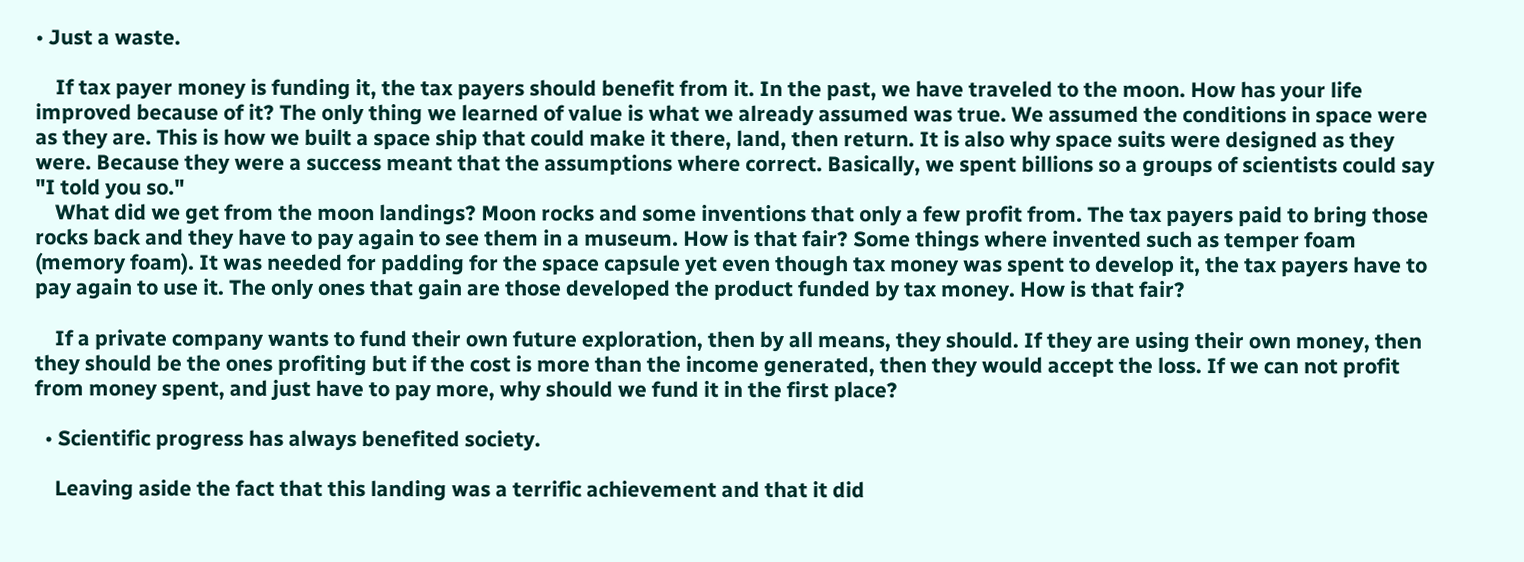• Just a waste.

    If tax payer money is funding it, the tax payers should benefit from it. In the past, we have traveled to the moon. How has your life improved because of it? The only thing we learned of value is what we already assumed was true. We assumed the conditions in space were as they are. This is how we built a space ship that could make it there, land, then return. It is also why space suits were designed as they were. Because they were a success meant that the assumptions where correct. Basically, we spent billions so a groups of scientists could say "I told you so."
    What did we get from the moon landings? Moon rocks and some inventions that only a few profit from. The tax payers paid to bring those rocks back and they have to pay again to see them in a museum. How is that fair? Some things where invented such as temper foam (memory foam). It was needed for padding for the space capsule yet even though tax money was spent to develop it, the tax payers have to pay again to use it. The only ones that gain are those developed the product funded by tax money. How is that fair?

    If a private company wants to fund their own future exploration, then by all means, they should. If they are using their own money, then they should be the ones profiting but if the cost is more than the income generated, then they would accept the loss. If we can not profit from money spent, and just have to pay more, why should we fund it in the first place?

  • Scientific progress has always benefited society.

    Leaving aside the fact that this landing was a terrific achievement and that it did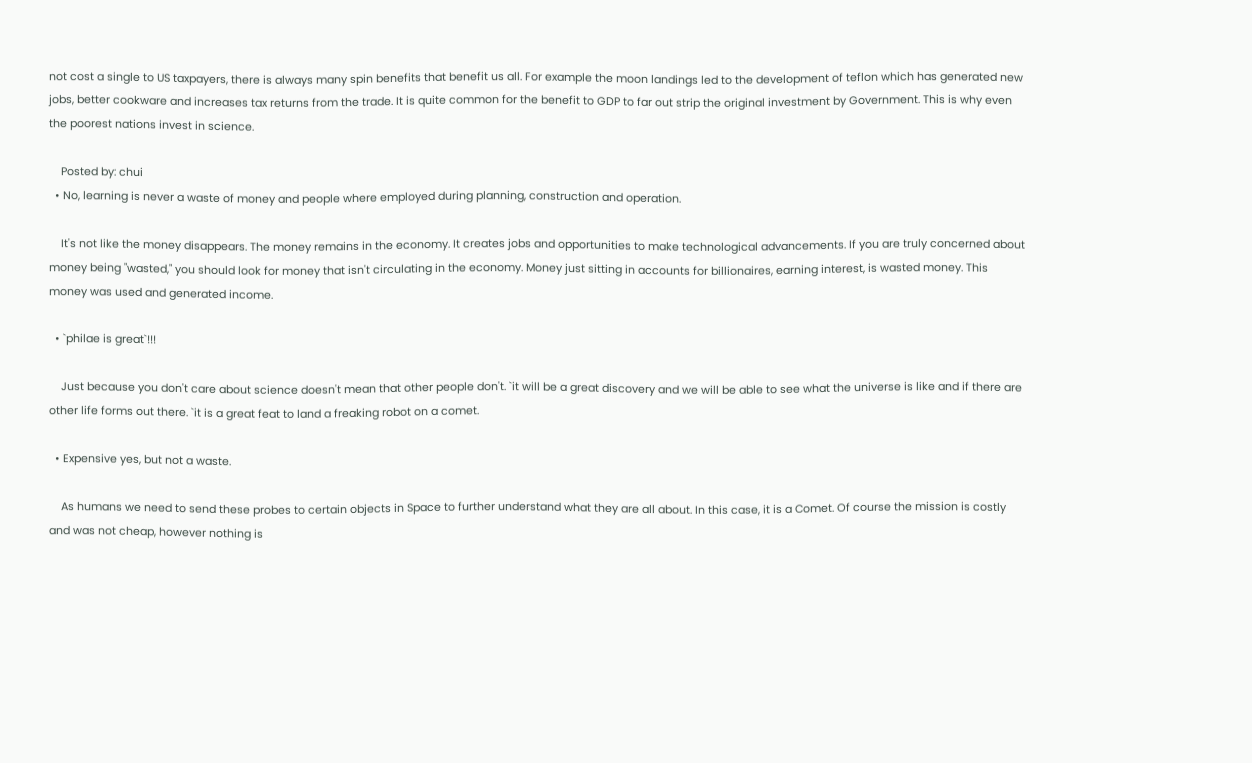not cost a single to US taxpayers, there is always many spin benefits that benefit us all. For example the moon landings led to the development of teflon which has generated new jobs, better cookware and increases tax returns from the trade. It is quite common for the benefit to GDP to far out strip the original investment by Government. This is why even the poorest nations invest in science.

    Posted by: chui
  • No, learning is never a waste of money and people where employed during planning, construction and operation.

    It's not like the money disappears. The money remains in the economy. It creates jobs and opportunities to make technological advancements. If you are truly concerned about money being "wasted," you should look for money that isn't circulating in the economy. Money just sitting in accounts for billionaires, earning interest, is wasted money. This money was used and generated income.

  • `philae is great`!!!

    Just because you don't care about science doesn't mean that other people don't. `it will be a great discovery and we will be able to see what the universe is like and if there are other life forms out there. `it is a great feat to land a freaking robot on a comet.

  • Expensive yes, but not a waste.

    As humans we need to send these probes to certain objects in Space to further understand what they are all about. In this case, it is a Comet. Of course the mission is costly and was not cheap, however nothing is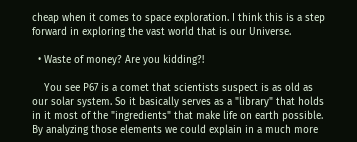cheap when it comes to space exploration. I think this is a step forward in exploring the vast world that is our Universe.

  • Waste of money? Are you kidding?!

    You see P67 is a comet that scientists suspect is as old as our solar system. So it basically serves as a "library" that holds in it most of the "ingredients" that make life on earth possible. By analyzing those elements we could explain in a much more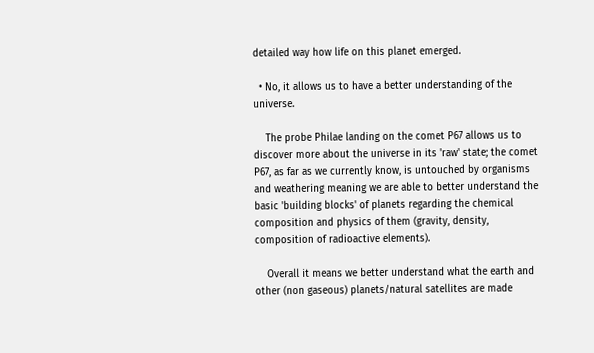detailed way how life on this planet emerged.

  • No, it allows us to have a better understanding of the universe.

    The probe Philae landing on the comet P67 allows us to discover more about the universe in its 'raw' state; the comet P67, as far as we currently know, is untouched by organisms and weathering meaning we are able to better understand the basic 'building blocks' of planets regarding the chemical composition and physics of them (gravity, density, composition of radioactive elements).

    Overall it means we better understand what the earth and other (non gaseous) planets/natural satellites are made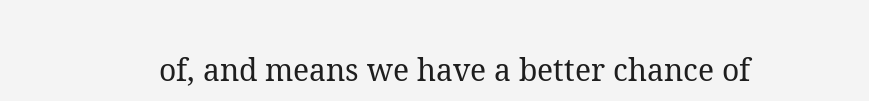of, and means we have a better chance of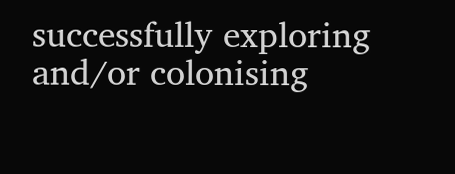successfully exploring and/or colonising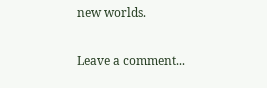new worlds.

Leave a comment...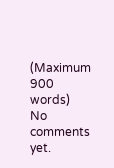(Maximum 900 words)
No comments yet.